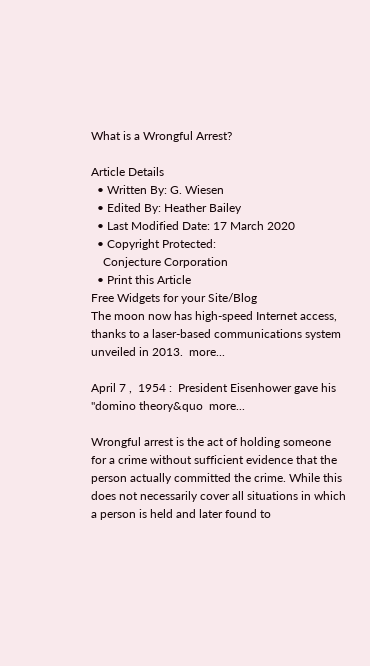What is a Wrongful Arrest?

Article Details
  • Written By: G. Wiesen
  • Edited By: Heather Bailey
  • Last Modified Date: 17 March 2020
  • Copyright Protected:
    Conjecture Corporation
  • Print this Article
Free Widgets for your Site/Blog
The moon now has high-speed Internet access, thanks to a laser-based communications system unveiled in 2013.  more...

April 7 ,  1954 :  President Eisenhower gave his "domino theory&quo  more...

Wrongful arrest is the act of holding someone for a crime without sufficient evidence that the person actually committed the crime. While this does not necessarily cover all situations in which a person is held and later found to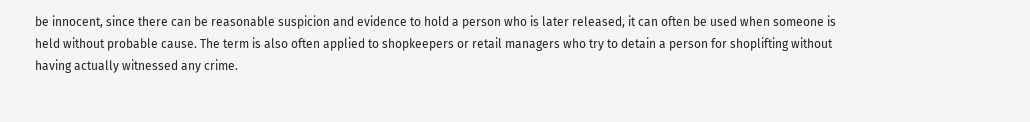be innocent, since there can be reasonable suspicion and evidence to hold a person who is later released, it can often be used when someone is held without probable cause. The term is also often applied to shopkeepers or retail managers who try to detain a person for shoplifting without having actually witnessed any crime.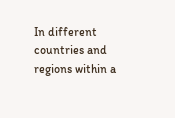In different countries and regions within a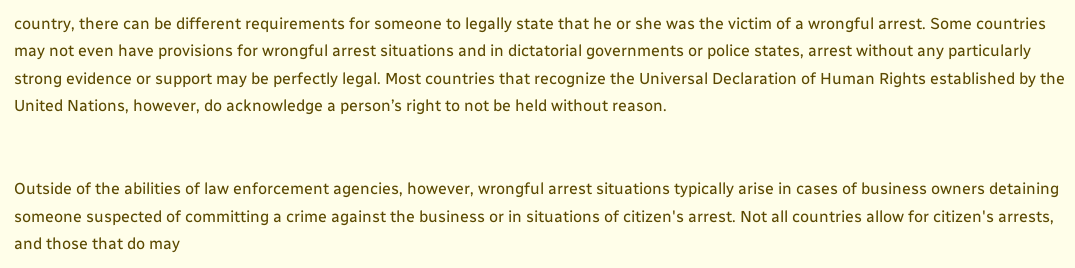country, there can be different requirements for someone to legally state that he or she was the victim of a wrongful arrest. Some countries may not even have provisions for wrongful arrest situations and in dictatorial governments or police states, arrest without any particularly strong evidence or support may be perfectly legal. Most countries that recognize the Universal Declaration of Human Rights established by the United Nations, however, do acknowledge a person’s right to not be held without reason.


Outside of the abilities of law enforcement agencies, however, wrongful arrest situations typically arise in cases of business owners detaining someone suspected of committing a crime against the business or in situations of citizen's arrest. Not all countries allow for citizen's arrests, and those that do may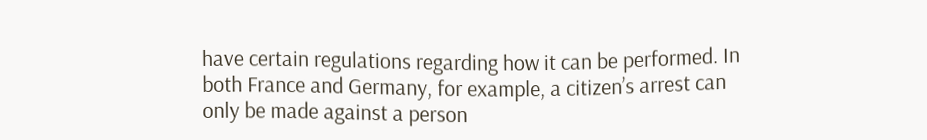have certain regulations regarding how it can be performed. In both France and Germany, for example, a citizen’s arrest can only be made against a person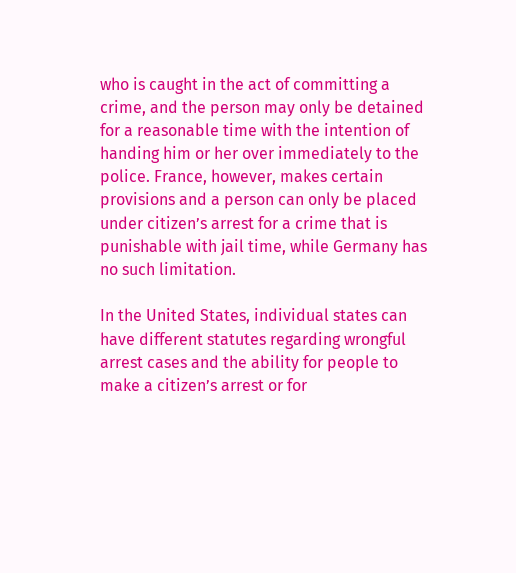who is caught in the act of committing a crime, and the person may only be detained for a reasonable time with the intention of handing him or her over immediately to the police. France, however, makes certain provisions and a person can only be placed under citizen’s arrest for a crime that is punishable with jail time, while Germany has no such limitation.

In the United States, individual states can have different statutes regarding wrongful arrest cases and the ability for people to make a citizen’s arrest or for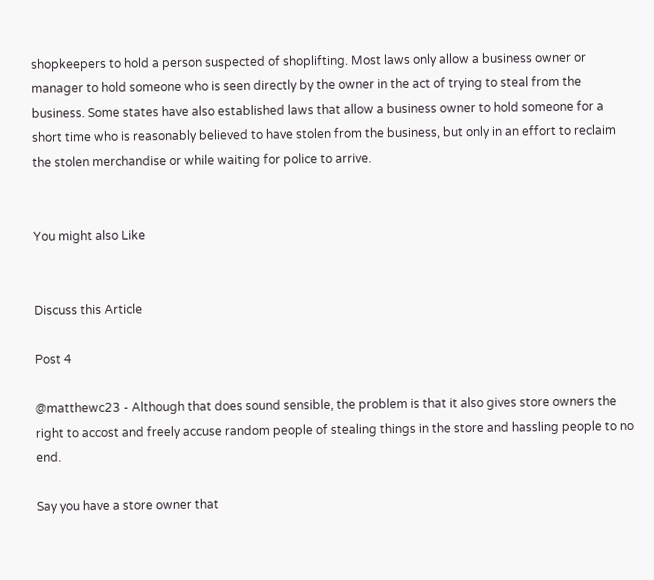shopkeepers to hold a person suspected of shoplifting. Most laws only allow a business owner or manager to hold someone who is seen directly by the owner in the act of trying to steal from the business. Some states have also established laws that allow a business owner to hold someone for a short time who is reasonably believed to have stolen from the business, but only in an effort to reclaim the stolen merchandise or while waiting for police to arrive.


You might also Like


Discuss this Article

Post 4

@matthewc23 - Although that does sound sensible, the problem is that it also gives store owners the right to accost and freely accuse random people of stealing things in the store and hassling people to no end.

Say you have a store owner that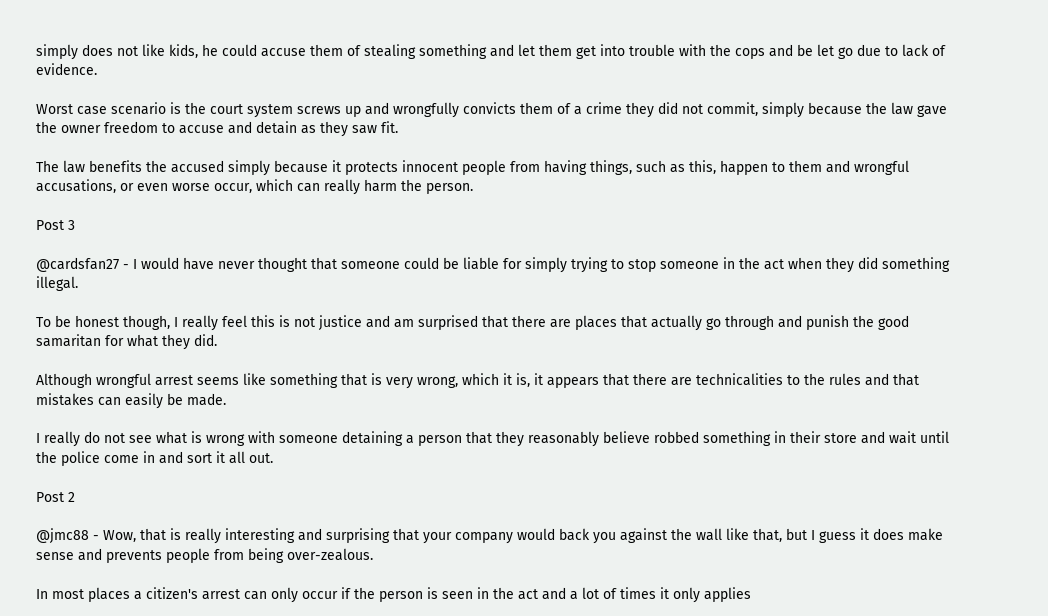simply does not like kids, he could accuse them of stealing something and let them get into trouble with the cops and be let go due to lack of evidence.

Worst case scenario is the court system screws up and wrongfully convicts them of a crime they did not commit, simply because the law gave the owner freedom to accuse and detain as they saw fit.

The law benefits the accused simply because it protects innocent people from having things, such as this, happen to them and wrongful accusations, or even worse occur, which can really harm the person.

Post 3

@cardsfan27 - I would have never thought that someone could be liable for simply trying to stop someone in the act when they did something illegal.

To be honest though, I really feel this is not justice and am surprised that there are places that actually go through and punish the good samaritan for what they did.

Although wrongful arrest seems like something that is very wrong, which it is, it appears that there are technicalities to the rules and that mistakes can easily be made.

I really do not see what is wrong with someone detaining a person that they reasonably believe robbed something in their store and wait until the police come in and sort it all out.

Post 2

@jmc88 - Wow, that is really interesting and surprising that your company would back you against the wall like that, but I guess it does make sense and prevents people from being over-zealous.

In most places a citizen's arrest can only occur if the person is seen in the act and a lot of times it only applies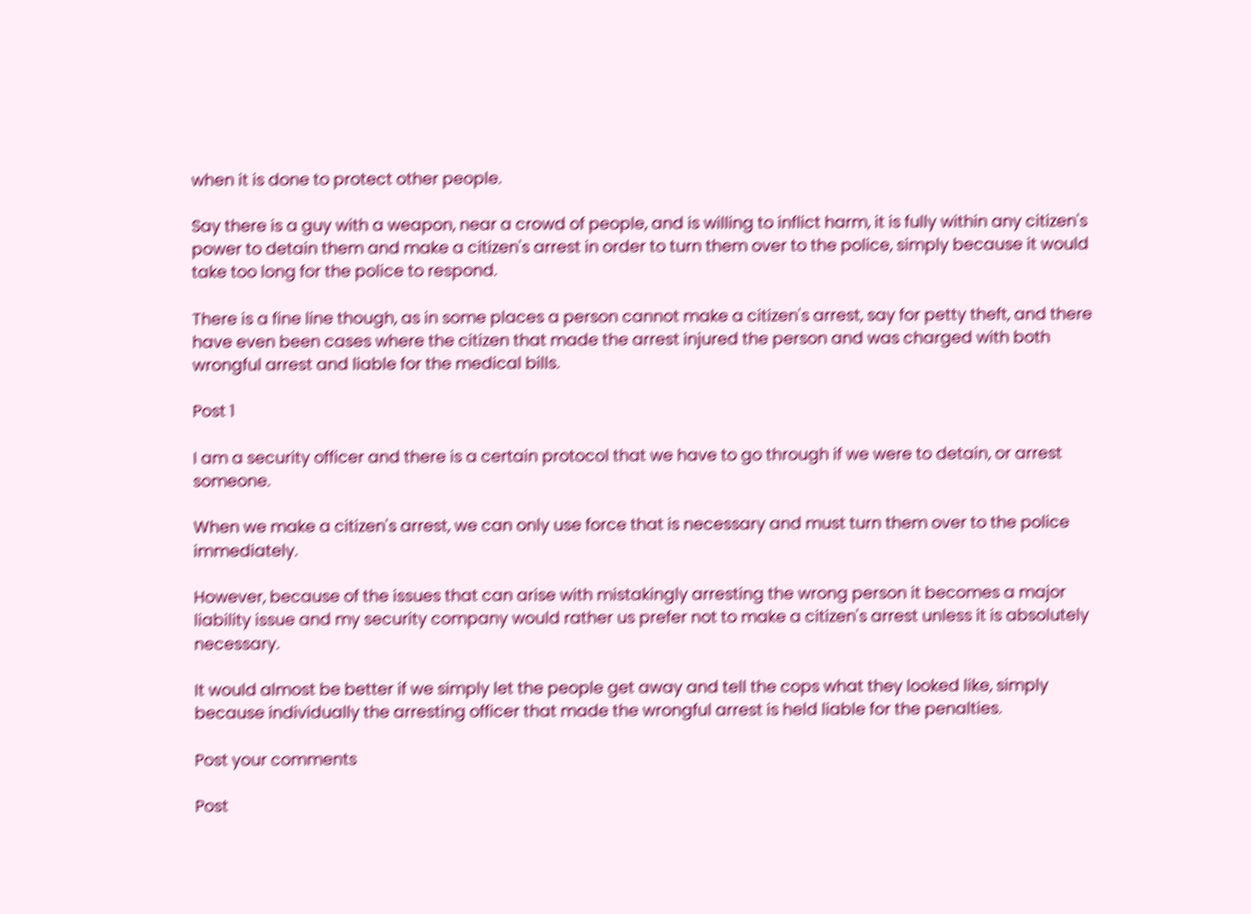when it is done to protect other people.

Say there is a guy with a weapon, near a crowd of people, and is willing to inflict harm, it is fully within any citizen's power to detain them and make a citizen's arrest in order to turn them over to the police, simply because it would take too long for the police to respond.

There is a fine line though, as in some places a person cannot make a citizen's arrest, say for petty theft, and there have even been cases where the citizen that made the arrest injured the person and was charged with both wrongful arrest and liable for the medical bills.

Post 1

I am a security officer and there is a certain protocol that we have to go through if we were to detain, or arrest someone.

When we make a citizen's arrest, we can only use force that is necessary and must turn them over to the police immediately.

However, because of the issues that can arise with mistakingly arresting the wrong person it becomes a major liability issue and my security company would rather us prefer not to make a citizen's arrest unless it is absolutely necessary.

It would almost be better if we simply let the people get away and tell the cops what they looked like, simply because individually the arresting officer that made the wrongful arrest is held liable for the penalties.

Post your comments

Post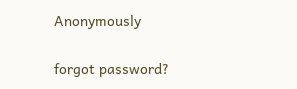Anonymously


forgot password?